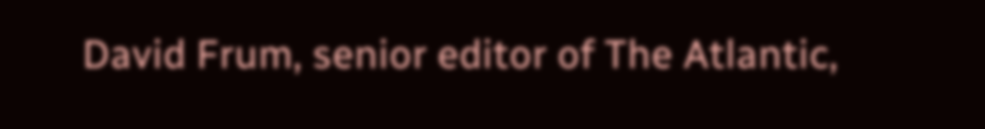David Frum, senior editor of The Atlantic,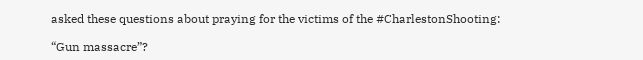asked these questions about praying for the victims of the #CharlestonShooting:

“Gun massacre”?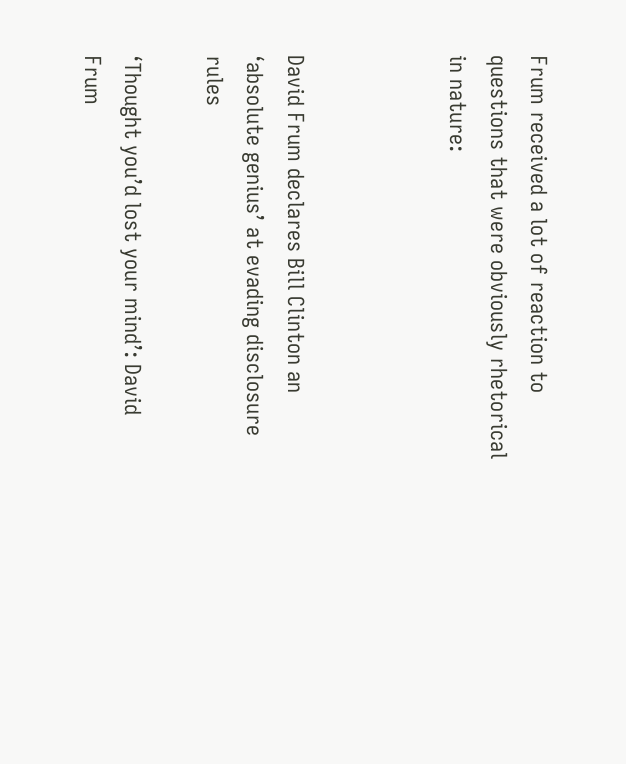Frum received a lot of reaction to questions that were obviously rhetorical in nature:



David Frum declares Bill Clinton an ‘absolute genius’ at evading disclosure rules

‘Thought you’d lost your mind’: David Frum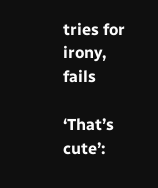tries for irony, fails

‘That’s cute’: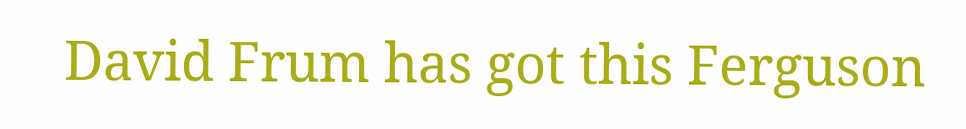David Frum has got this Ferguson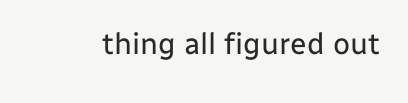thing all figured out